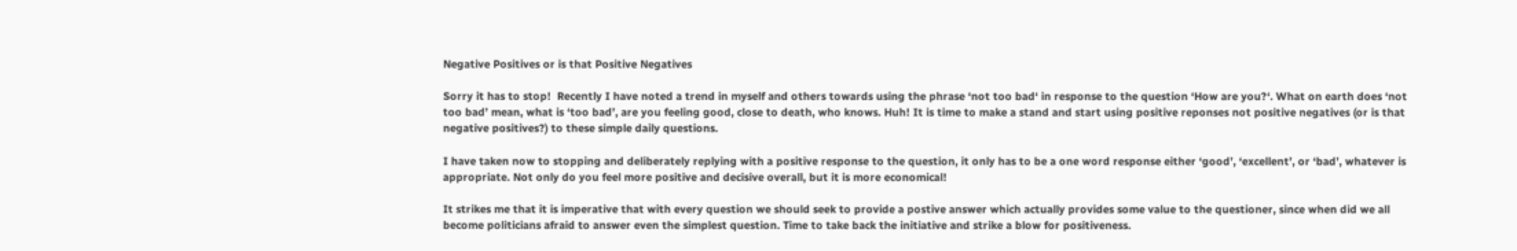Negative Positives or is that Positive Negatives

Sorry it has to stop!  Recently I have noted a trend in myself and others towards using the phrase ‘not too bad‘ in response to the question ‘How are you?‘. What on earth does ‘not too bad’ mean, what is ‘too bad’, are you feeling good, close to death, who knows. Huh! It is time to make a stand and start using positive reponses not positive negatives (or is that negative positives?) to these simple daily questions.

I have taken now to stopping and deliberately replying with a positive response to the question, it only has to be a one word response either ‘good’, ‘excellent’, or ‘bad’, whatever is appropriate. Not only do you feel more positive and decisive overall, but it is more economical!

It strikes me that it is imperative that with every question we should seek to provide a postive answer which actually provides some value to the questioner, since when did we all become politicians afraid to answer even the simplest question. Time to take back the initiative and strike a blow for positiveness.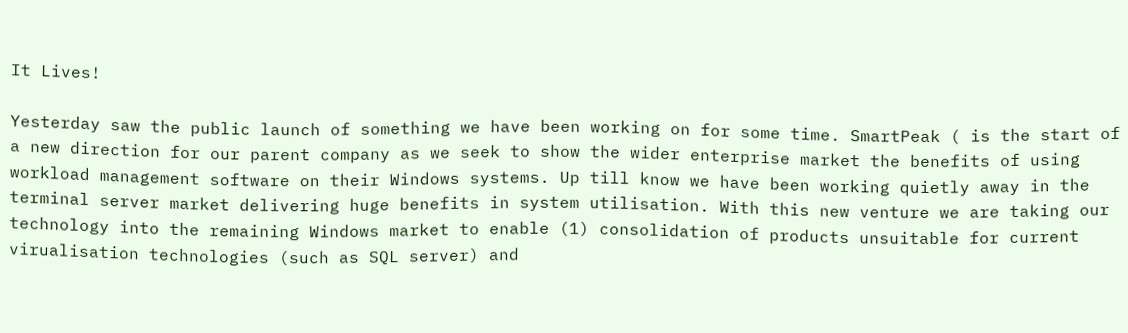It Lives!

Yesterday saw the public launch of something we have been working on for some time. SmartPeak ( is the start of a new direction for our parent company as we seek to show the wider enterprise market the benefits of using workload management software on their Windows systems. Up till know we have been working quietly away in the terminal server market delivering huge benefits in system utilisation. With this new venture we are taking our technology into the remaining Windows market to enable (1) consolidation of products unsuitable for current virualisation technologies (such as SQL server) and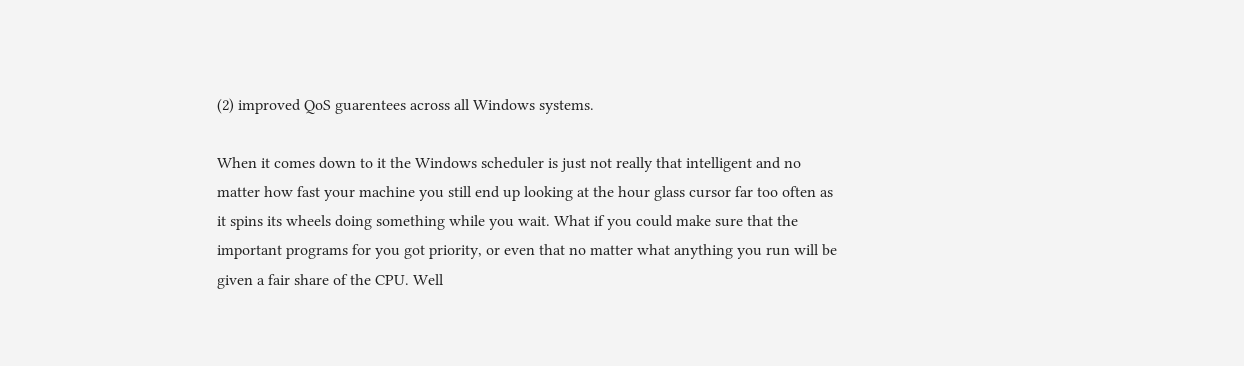(2) improved QoS guarentees across all Windows systems.

When it comes down to it the Windows scheduler is just not really that intelligent and no matter how fast your machine you still end up looking at the hour glass cursor far too often as it spins its wheels doing something while you wait. What if you could make sure that the important programs for you got priority, or even that no matter what anything you run will be given a fair share of the CPU. Well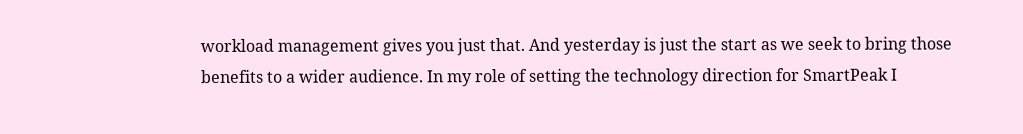workload management gives you just that. And yesterday is just the start as we seek to bring those benefits to a wider audience. In my role of setting the technology direction for SmartPeak I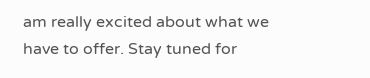am really excited about what we have to offer. Stay tuned for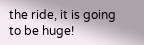the ride, it is going to be huge!